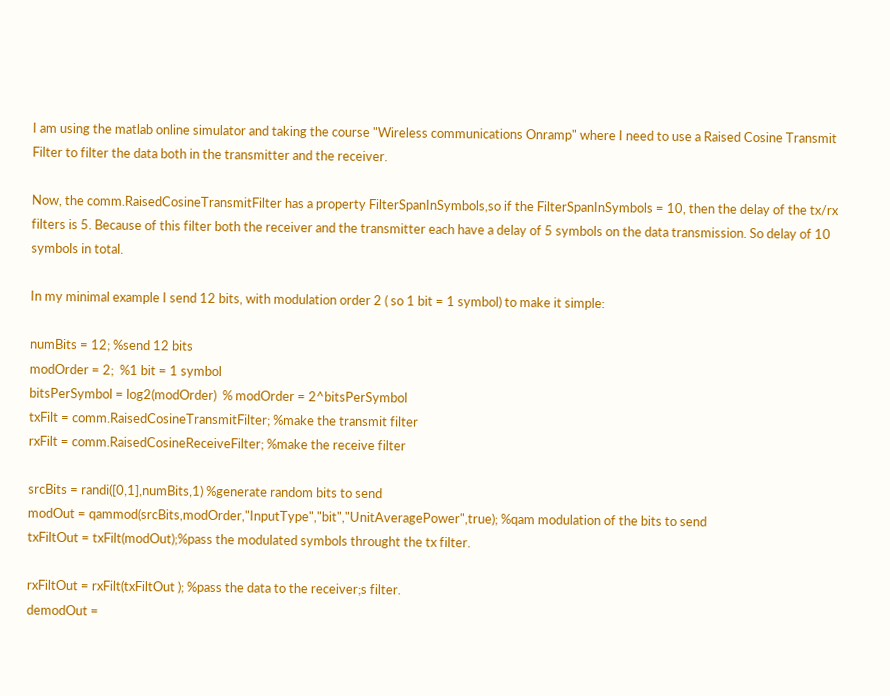I am using the matlab online simulator and taking the course "Wireless communications Onramp" where I need to use a Raised Cosine Transmit Filter to filter the data both in the transmitter and the receiver.

Now, the comm.RaisedCosineTransmitFilter has a property FilterSpanInSymbols,so if the FilterSpanInSymbols = 10, then the delay of the tx/rx filters is 5. Because of this filter both the receiver and the transmitter each have a delay of 5 symbols on the data transmission. So delay of 10 symbols in total.

In my minimal example I send 12 bits, with modulation order 2 ( so 1 bit = 1 symbol) to make it simple:

numBits = 12; %send 12 bits
modOrder = 2;  %1 bit = 1 symbol
bitsPerSymbol = log2(modOrder)  % modOrder = 2^bitsPerSymbol
txFilt = comm.RaisedCosineTransmitFilter; %make the transmit filter
rxFilt = comm.RaisedCosineReceiveFilter; %make the receive filter

srcBits = randi([0,1],numBits,1) %generate random bits to send
modOut = qammod(srcBits,modOrder,"InputType","bit","UnitAveragePower",true); %qam modulation of the bits to send
txFiltOut = txFilt(modOut);%pass the modulated symbols throught the tx filter.

rxFiltOut = rxFilt(txFiltOut ); %pass the data to the receiver;s filter.
demodOut =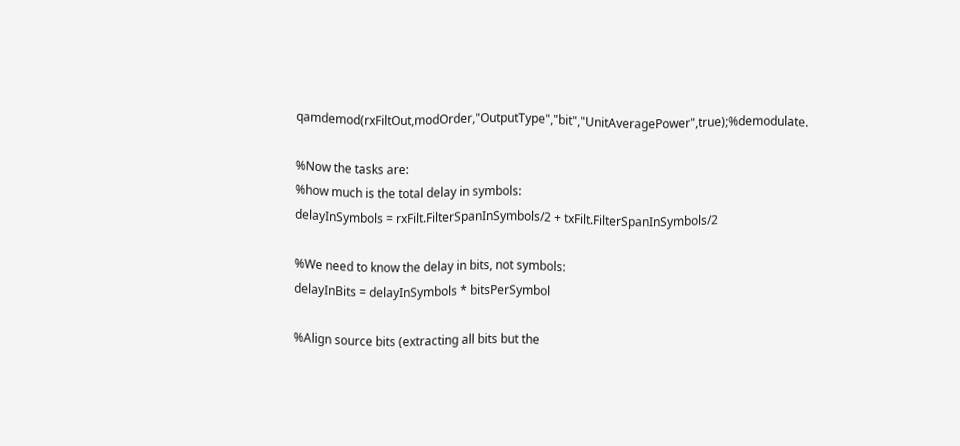qamdemod(rxFiltOut,modOrder,"OutputType","bit","UnitAveragePower",true);%demodulate.

%Now the tasks are:
%how much is the total delay in symbols:
delayInSymbols = rxFilt.FilterSpanInSymbols/2 + txFilt.FilterSpanInSymbols/2

%We need to know the delay in bits, not symbols:
delayInBits = delayInSymbols * bitsPerSymbol

%Align source bits (extracting all bits but the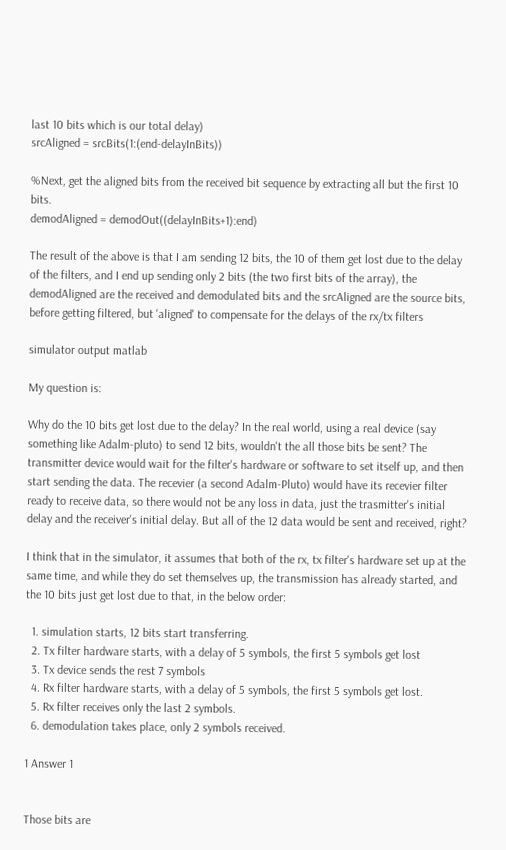last 10 bits which is our total delay)
srcAligned = srcBits(1:(end-delayInBits))

%Next, get the aligned bits from the received bit sequence by extracting all but the first 10 bits.
demodAligned = demodOut((delayInBits+1):end)

The result of the above is that I am sending 12 bits, the 10 of them get lost due to the delay of the filters, and I end up sending only 2 bits (the two first bits of the array), the demodAligned are the received and demodulated bits and the srcAligned are the source bits, before getting filtered, but 'aligned' to compensate for the delays of the rx/tx filters

simulator output matlab

My question is:

Why do the 10 bits get lost due to the delay? In the real world, using a real device (say something like Adalm-pluto) to send 12 bits, wouldn't the all those bits be sent? The transmitter device would wait for the filter's hardware or software to set itself up, and then start sending the data. The recevier (a second Adalm-Pluto) would have its recevier filter ready to receive data, so there would not be any loss in data, just the trasmitter's initial delay and the receiver's initial delay. But all of the 12 data would be sent and received, right?

I think that in the simulator, it assumes that both of the rx, tx filter's hardware set up at the same time, and while they do set themselves up, the transmission has already started, and the 10 bits just get lost due to that, in the below order:

  1. simulation starts, 12 bits start transferring.
  2. Tx filter hardware starts, with a delay of 5 symbols, the first 5 symbols get lost
  3. Tx device sends the rest 7 symbols
  4. Rx filter hardware starts, with a delay of 5 symbols, the first 5 symbols get lost.
  5. Rx filter receives only the last 2 symbols.
  6. demodulation takes place, only 2 symbols received.

1 Answer 1


Those bits are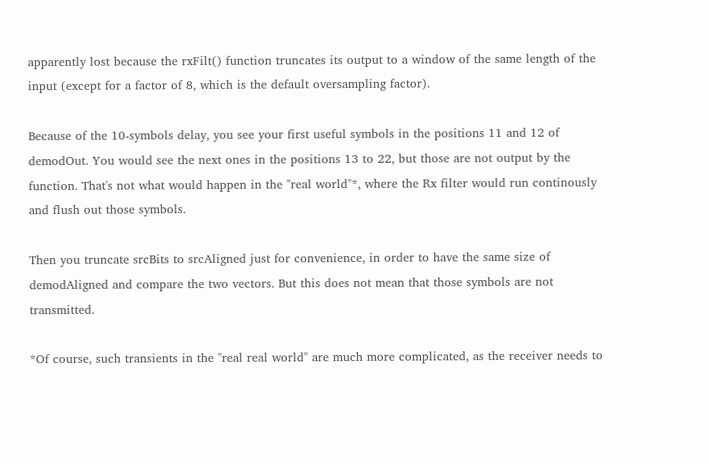apparently lost because the rxFilt() function truncates its output to a window of the same length of the input (except for a factor of 8, which is the default oversampling factor).

Because of the 10-symbols delay, you see your first useful symbols in the positions 11 and 12 of demodOut. You would see the next ones in the positions 13 to 22, but those are not output by the function. That's not what would happen in the "real world"*, where the Rx filter would run continously and flush out those symbols.

Then you truncate srcBits to srcAligned just for convenience, in order to have the same size of demodAligned and compare the two vectors. But this does not mean that those symbols are not transmitted.

*Of course, such transients in the "real real world" are much more complicated, as the receiver needs to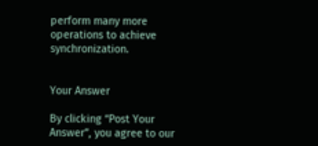perform many more operations to achieve synchronization.


Your Answer

By clicking “Post Your Answer”, you agree to our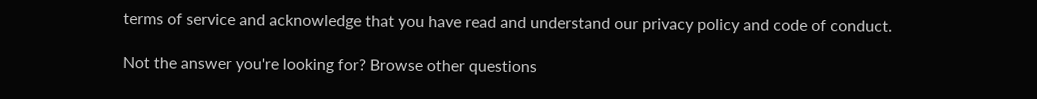terms of service and acknowledge that you have read and understand our privacy policy and code of conduct.

Not the answer you're looking for? Browse other questions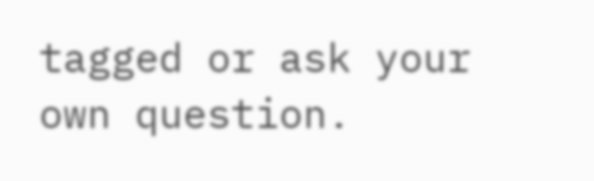tagged or ask your own question.